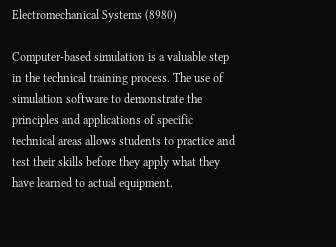Electromechanical Systems (8980)

Computer-based simulation is a valuable step in the technical training process. The use of simulation software to demonstrate the principles and applications of specific technical areas allows students to practice and test their skills before they apply what they have learned to actual equipment.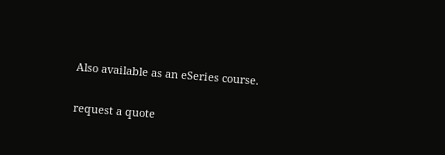Also available as an eSeries course.

request a quote